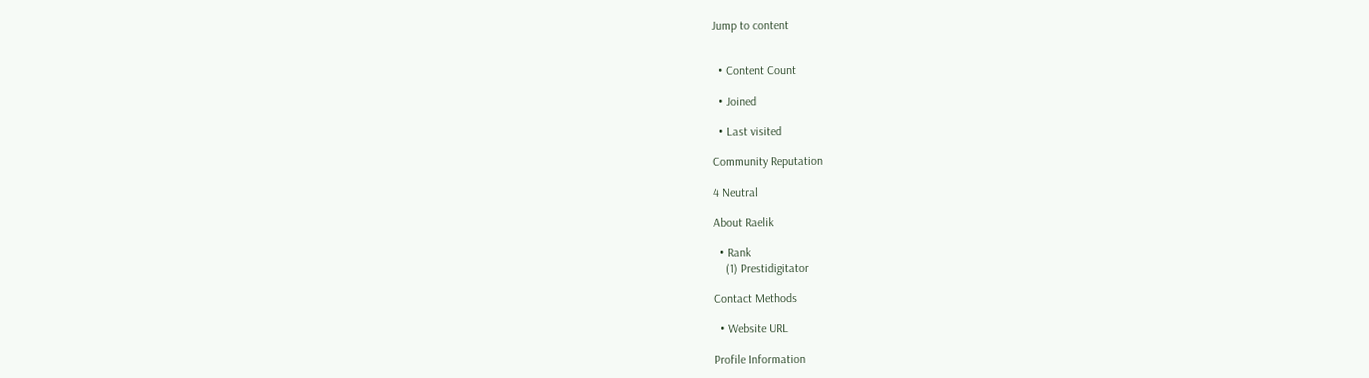Jump to content


  • Content Count

  • Joined

  • Last visited

Community Reputation

4 Neutral

About Raelik

  • Rank
    (1) Prestidigitator

Contact Methods

  • Website URL

Profile Information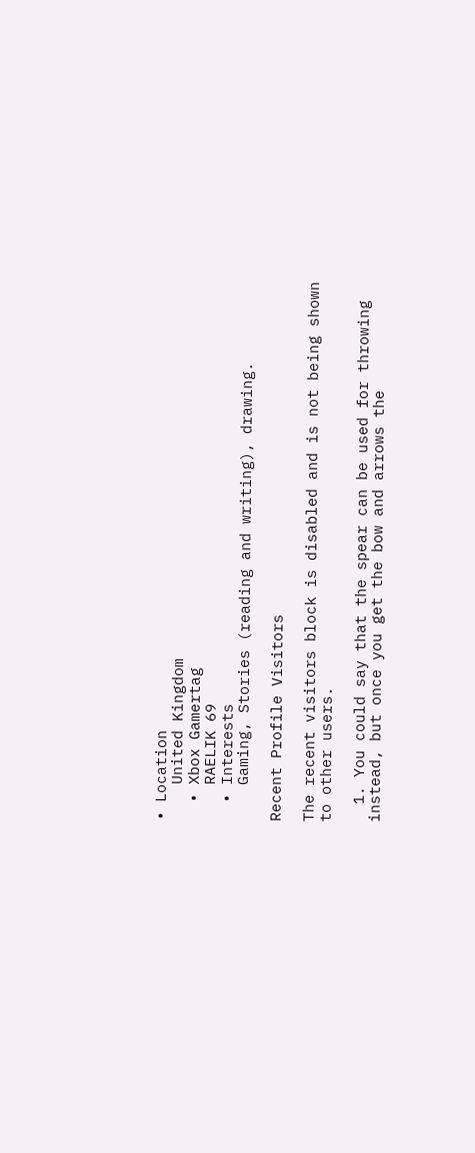• Location
    United Kingdom
  • Xbox Gamertag
    RAELIK 69
  • Interests
    Gaming, Stories (reading and writing), drawing.

Recent Profile Visitors

The recent visitors block is disabled and is not being shown to other users.

  1. You could say that the spear can be used for throwing instead, but once you get the bow and arrows the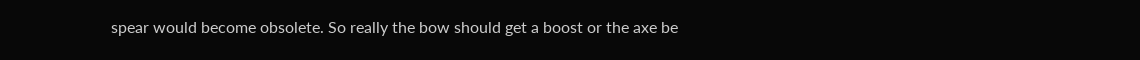spear would become obsolete. So really the bow should get a boost or the axe be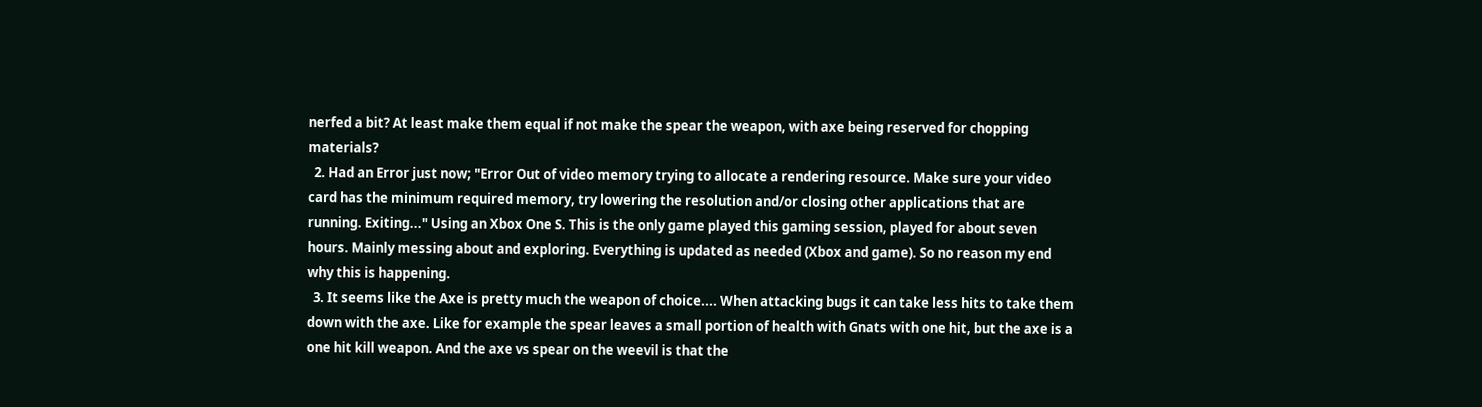nerfed a bit? At least make them equal if not make the spear the weapon, with axe being reserved for chopping materials?
  2. Had an Error just now; "Error Out of video memory trying to allocate a rendering resource. Make sure your video card has the minimum required memory, try lowering the resolution and/or closing other applications that are running. Exiting..." Using an Xbox One S. This is the only game played this gaming session, played for about seven hours. Mainly messing about and exploring. Everything is updated as needed (Xbox and game). So no reason my end why this is happening.
  3. It seems like the Axe is pretty much the weapon of choice.... When attacking bugs it can take less hits to take them down with the axe. Like for example the spear leaves a small portion of health with Gnats with one hit, but the axe is a one hit kill weapon. And the axe vs spear on the weevil is that the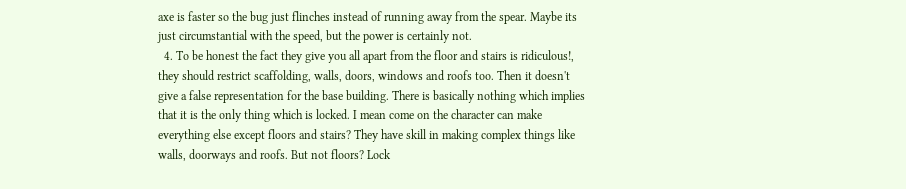axe is faster so the bug just flinches instead of running away from the spear. Maybe its just circumstantial with the speed, but the power is certainly not.
  4. To be honest the fact they give you all apart from the floor and stairs is ridiculous!, they should restrict scaffolding, walls, doors, windows and roofs too. Then it doesn't give a false representation for the base building. There is basically nothing which implies that it is the only thing which is locked. I mean come on the character can make everything else except floors and stairs? They have skill in making complex things like walls, doorways and roofs. But not floors? Lock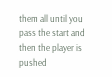them all until you pass the start and then the player is pushed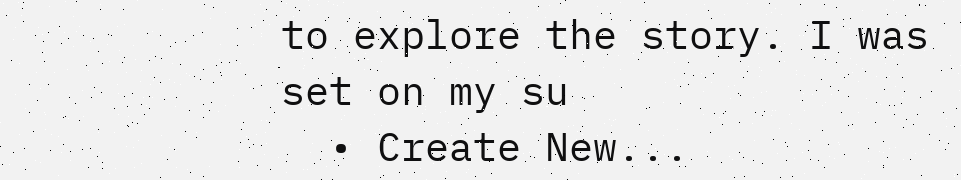to explore the story. I was set on my su
  • Create New...